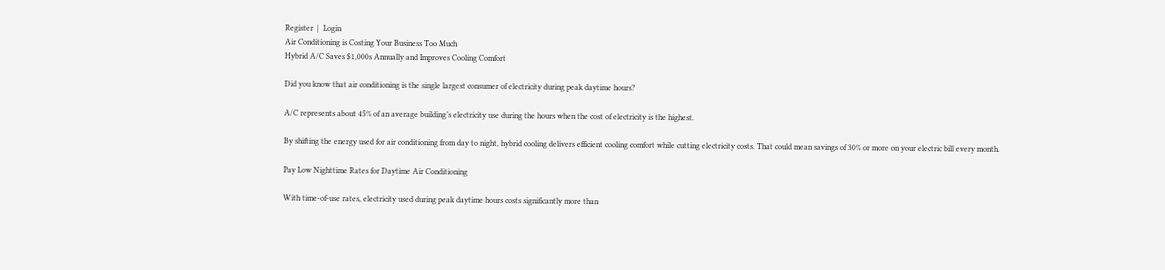Register  |  Login
Air Conditioning is Costing Your Business Too Much
Hybrid A/C Saves $1,000s Annually and Improves Cooling Comfort

Did you know that air conditioning is the single largest consumer of electricity during peak daytime hours?

A/C represents about 45% of an average building’s electricity use during the hours when the cost of electricity is the highest.

By shifting the energy used for air conditioning from day to night, hybrid cooling delivers efficient cooling comfort while cutting electricity costs. That could mean savings of 30% or more on your electric bill every month.

Pay Low Nighttime Rates for Daytime Air Conditioning

With time-of-use rates, electricity used during peak daytime hours costs significantly more than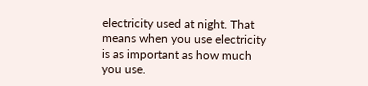electricity used at night. That means when you use electricity is as important as how much you use.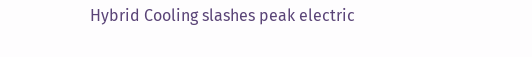Hybrid Cooling slashes peak electric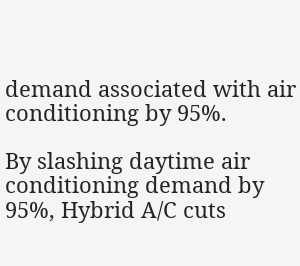demand associated with air conditioning by 95%.

By slashing daytime air conditioning demand by 95%, Hybrid A/C cuts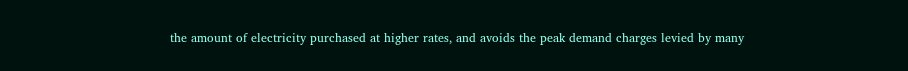the amount of electricity purchased at higher rates, and avoids the peak demand charges levied by many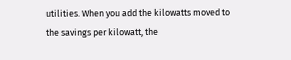utilities. When you add the kilowatts moved to the savings per kilowatt, the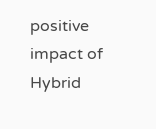positive impact of Hybrid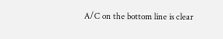A/C on the bottom line is clear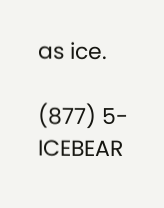as ice.

(877) 5-ICEBEAR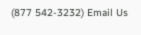(877 542-3232) Email Us